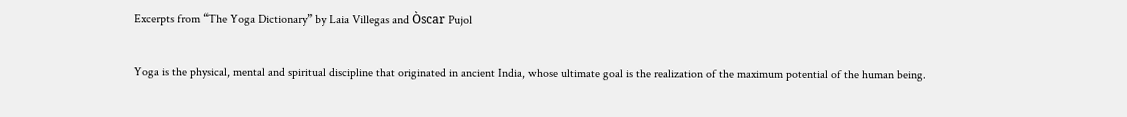Excerpts from “The Yoga Dictionary” by Laia Villegas and Òscar Pujol

Yoga is the physical, mental and spiritual discipline that originated in ancient India, whose ultimate goal is the realization of the maximum potential of the human being.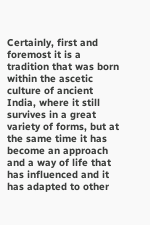Certainly, first and foremost it is a tradition that was born within the ascetic culture of ancient India, where it still survives in a great variety of forms, but at the same time it has become an approach and a way of life that has influenced and it has adapted to other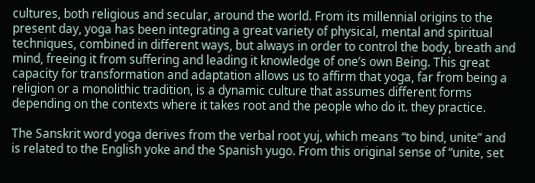cultures, both religious and secular, around the world. From its millennial origins to the present day, yoga has been integrating a great variety of physical, mental and spiritual techniques, combined in different ways, but always in order to control the body, breath and mind, freeing it from suffering and leading it knowledge of one’s own Being. This great capacity for transformation and adaptation allows us to affirm that yoga, far from being a religion or a monolithic tradition, is a dynamic culture that assumes different forms depending on the contexts where it takes root and the people who do it. they practice.

The Sanskrit word yoga derives from the verbal root yuj, which means “to bind, unite” and is related to the English yoke and the Spanish yugo. From this original sense of “unite, set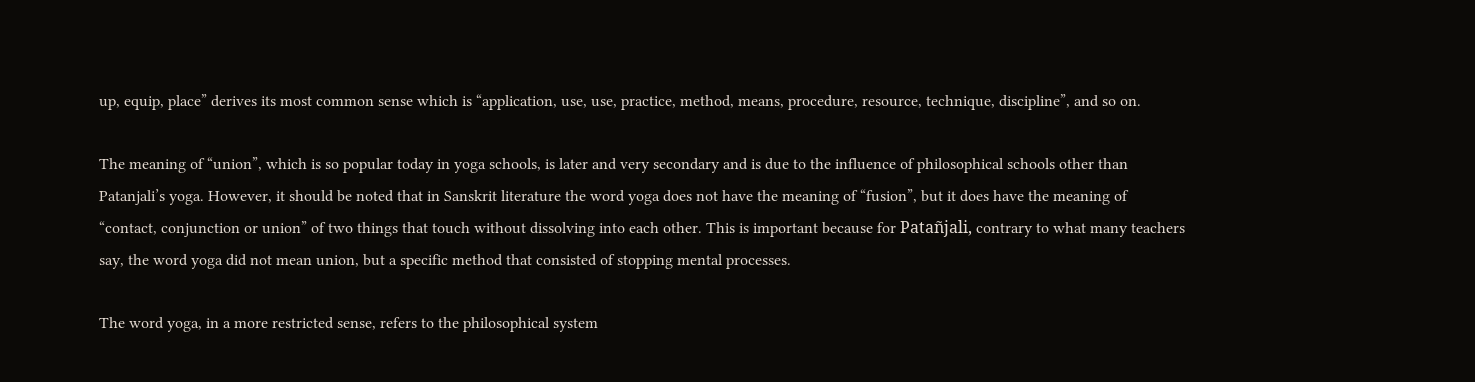up, equip, place” derives its most common sense which is “application, use, use, practice, method, means, procedure, resource, technique, discipline”, and so on.

The meaning of “union”, which is so popular today in yoga schools, is later and very secondary and is due to the influence of philosophical schools other than Patanjali’s yoga. However, it should be noted that in Sanskrit literature the word yoga does not have the meaning of “fusion”, but it does have the meaning of “contact, conjunction or union” of two things that touch without dissolving into each other. This is important because for Patañjali, contrary to what many teachers say, the word yoga did not mean union, but a specific method that consisted of stopping mental processes.

The word yoga, in a more restricted sense, refers to the philosophical system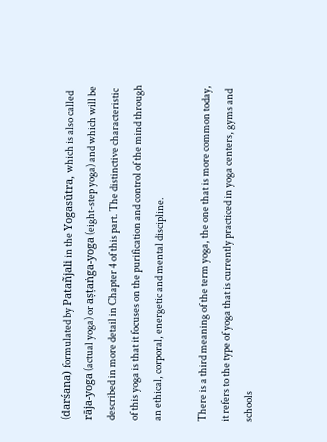(darśana) formulated by Patañjali in the Yogasūtra, which is also called rāja-yoga (actual yoga) or aṣṭaṅga-yoga (eight-step yoga) and which will be described in more detail in Chapter 4 of this part. The distinctive characteristic of this yoga is that it focuses on the purification and control of the mind through an ethical, corporal, energetic and mental discipline.

There is a third meaning of the term yoga, the one that is more common today, it refers to the type of yoga that is currently practiced in yoga centers, gyms and schools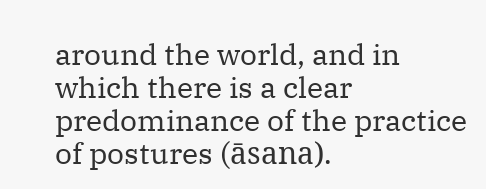around the world, and in which there is a clear predominance of the practice of postures (āsana).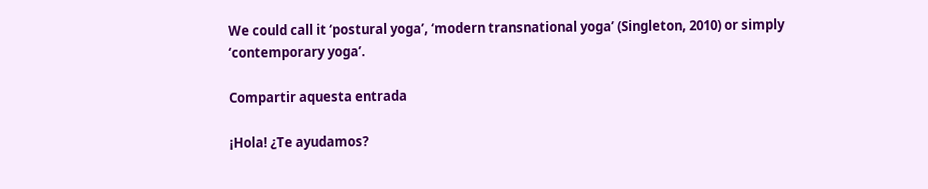We could call it ‘postural yoga’, ‘modern transnational yoga’ (Singleton, 2010) or simply ‘contemporary yoga’.

Compartir aquesta entrada

¡Hola! ¿Te ayudamos?